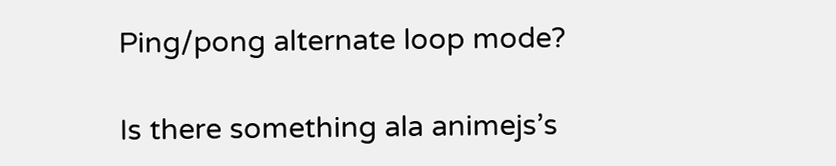Ping/pong alternate loop mode?

Is there something ala animejs’s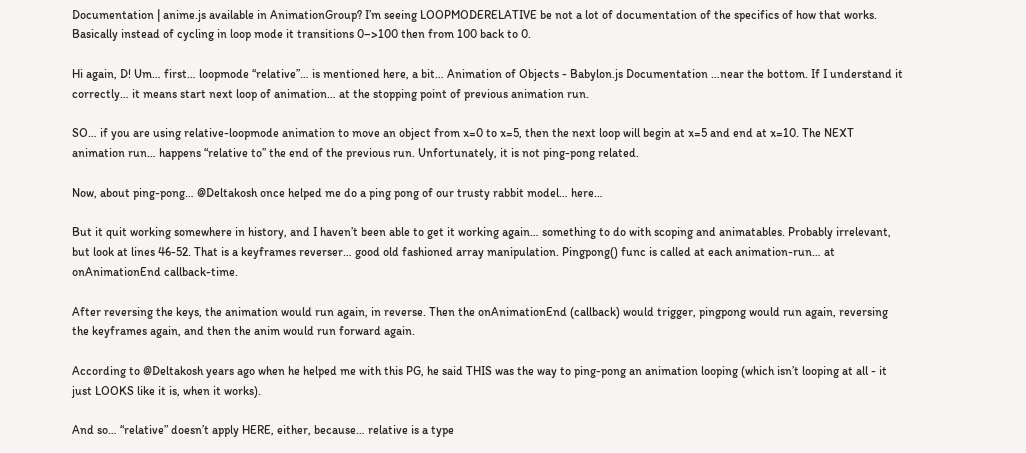Documentation | anime.js available in AnimationGroup? I’m seeing LOOPMODERELATIVE be not a lot of documentation of the specifics of how that works. Basically instead of cycling in loop mode it transitions 0–>100 then from 100 back to 0.

Hi again, D! Um… first… loopmode “relative”… is mentioned here, a bit… Animation of Objects - Babylon.js Documentation …near the bottom. If I understand it correctly… it means start next loop of animation… at the stopping point of previous animation run.

SO… if you are using relative-loopmode animation to move an object from x=0 to x=5, then the next loop will begin at x=5 and end at x=10. The NEXT animation run… happens “relative to” the end of the previous run. Unfortunately, it is not ping-pong related.

Now, about ping-pong… @Deltakosh once helped me do a ping pong of our trusty rabbit model… here…

But it quit working somewhere in history, and I haven’t been able to get it working again… something to do with scoping and animatables. Probably irrelevant, but look at lines 46-52. That is a keyframes reverser… good old fashioned array manipulation. Pingpong() func is called at each animation-run… at onAnimationEnd callback-time.

After reversing the keys, the animation would run again, in reverse. Then the onAnimationEnd (callback) would trigger, pingpong would run again, reversing the keyframes again, and then the anim would run forward again.

According to @Deltakosh years ago when he helped me with this PG, he said THIS was the way to ping-pong an animation looping (which isn’t looping at all - it just LOOKS like it is, when it works).

And so… “relative” doesn’t apply HERE, either, because… relative is a type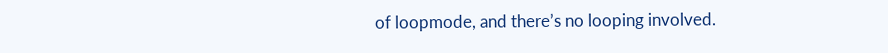of loopmode, and there’s no looping involved.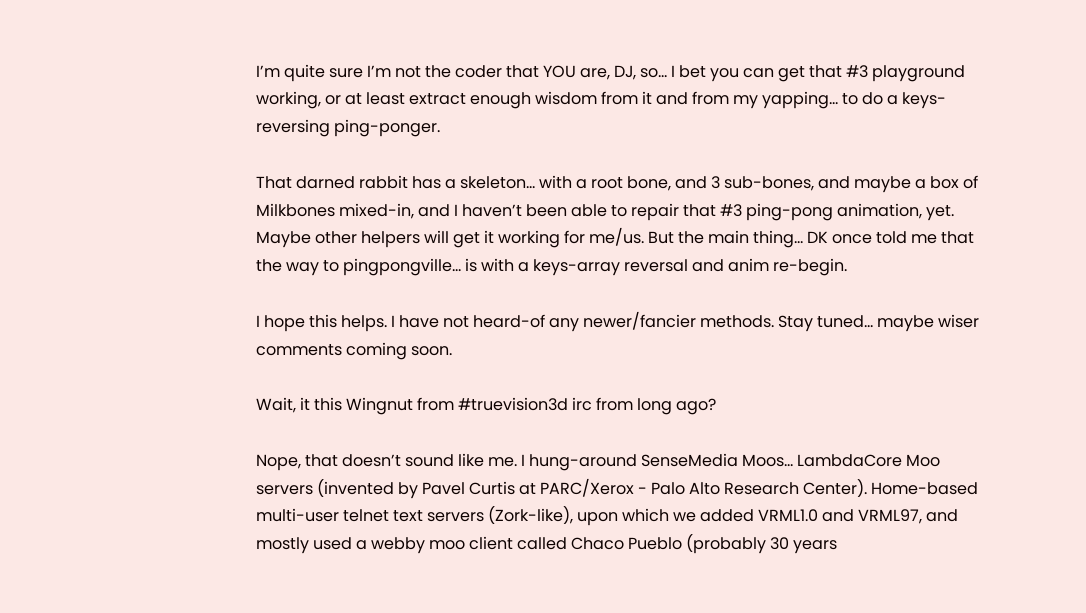I’m quite sure I’m not the coder that YOU are, DJ, so… I bet you can get that #3 playground working, or at least extract enough wisdom from it and from my yapping… to do a keys-reversing ping-ponger.

That darned rabbit has a skeleton… with a root bone, and 3 sub-bones, and maybe a box of Milkbones mixed-in, and I haven’t been able to repair that #3 ping-pong animation, yet. Maybe other helpers will get it working for me/us. But the main thing… DK once told me that the way to pingpongville… is with a keys-array reversal and anim re-begin.

I hope this helps. I have not heard-of any newer/fancier methods. Stay tuned… maybe wiser comments coming soon.

Wait, it this Wingnut from #truevision3d irc from long ago?

Nope, that doesn’t sound like me. I hung-around SenseMedia Moos… LambdaCore Moo servers (invented by Pavel Curtis at PARC/Xerox - Palo Alto Research Center). Home-based multi-user telnet text servers (Zork-like), upon which we added VRML1.0 and VRML97, and mostly used a webby moo client called Chaco Pueblo (probably 30 years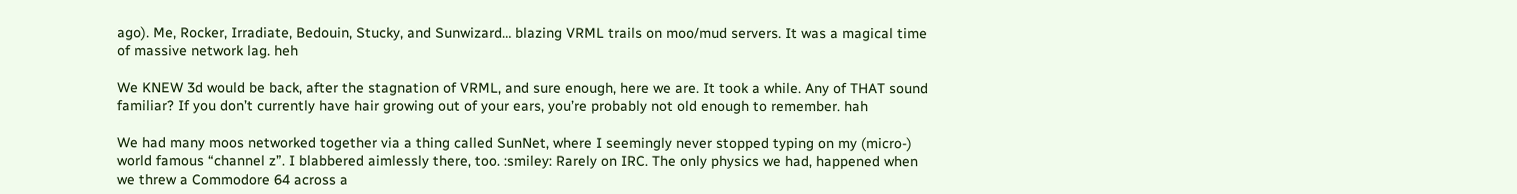ago). Me, Rocker, Irradiate, Bedouin, Stucky, and Sunwizard… blazing VRML trails on moo/mud servers. It was a magical time of massive network lag. heh

We KNEW 3d would be back, after the stagnation of VRML, and sure enough, here we are. It took a while. Any of THAT sound familiar? If you don’t currently have hair growing out of your ears, you’re probably not old enough to remember. hah

We had many moos networked together via a thing called SunNet, where I seemingly never stopped typing on my (micro-) world famous “channel z”. I blabbered aimlessly there, too. :smiley: Rarely on IRC. The only physics we had, happened when we threw a Commodore 64 across a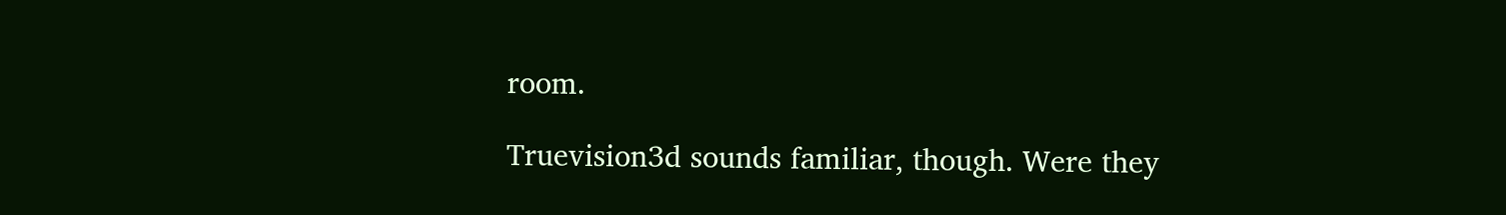room.

Truevision3d sounds familiar, though. Were they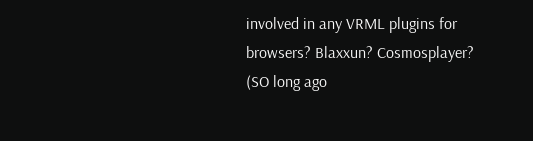involved in any VRML plugins for browsers? Blaxxun? Cosmosplayer? (SO long ago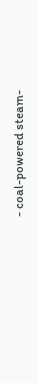- coal-powered steam-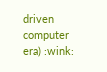driven computer era) :wink: